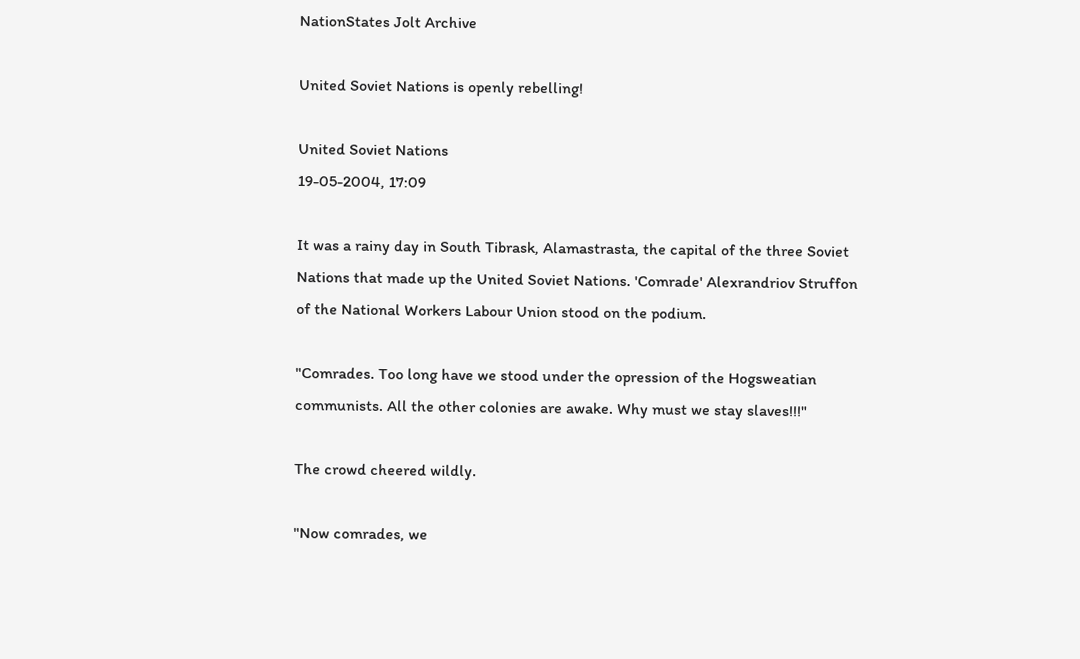NationStates Jolt Archive

United Soviet Nations is openly rebelling!

United Soviet Nations
19-05-2004, 17:09

It was a rainy day in South Tibrask, Alamastrasta, the capital of the three Soviet Nations that made up the United Soviet Nations. 'Comrade' Alexrandriov Struffon of the National Workers Labour Union stood on the podium.

"Comrades. Too long have we stood under the opression of the Hogsweatian communists. All the other colonies are awake. Why must we stay slaves!!!"

The crowd cheered wildly.

"Now comrades, we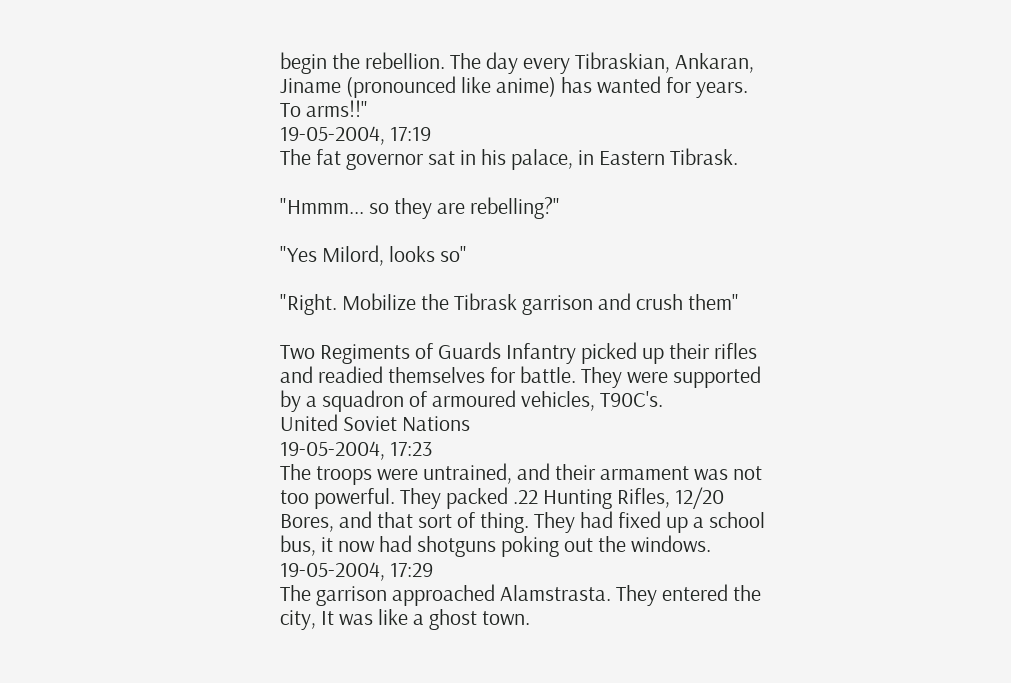begin the rebellion. The day every Tibraskian, Ankaran, Jiname (pronounced like anime) has wanted for years. To arms!!"
19-05-2004, 17:19
The fat governor sat in his palace, in Eastern Tibrask.

"Hmmm... so they are rebelling?"

"Yes Milord, looks so"

"Right. Mobilize the Tibrask garrison and crush them"

Two Regiments of Guards Infantry picked up their rifles and readied themselves for battle. They were supported by a squadron of armoured vehicles, T90C's.
United Soviet Nations
19-05-2004, 17:23
The troops were untrained, and their armament was not too powerful. They packed .22 Hunting Rifles, 12/20 Bores, and that sort of thing. They had fixed up a school bus, it now had shotguns poking out the windows.
19-05-2004, 17:29
The garrison approached Alamstrasta. They entered the city, It was like a ghost town.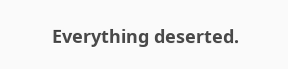Everything deserted.